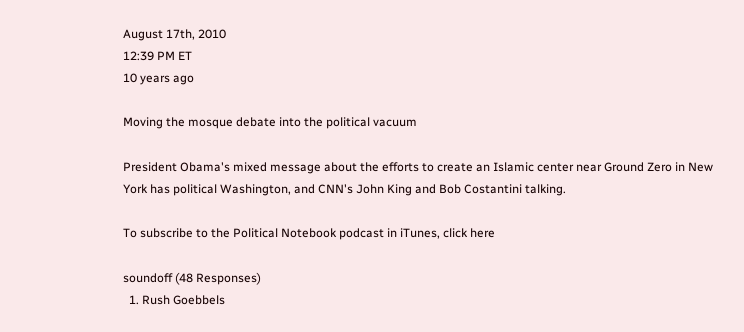August 17th, 2010
12:39 PM ET
10 years ago

Moving the mosque debate into the political vacuum

President Obama's mixed message about the efforts to create an Islamic center near Ground Zero in New York has political Washington, and CNN's John King and Bob Costantini talking.

To subscribe to the Political Notebook podcast in iTunes, click here

soundoff (48 Responses)
  1. Rush Goebbels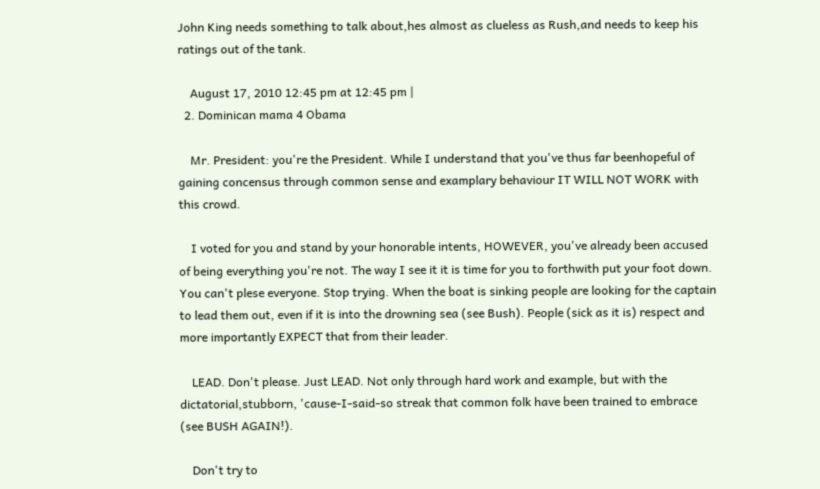John King needs something to talk about,hes almost as clueless as Rush,and needs to keep his ratings out of the tank.

    August 17, 2010 12:45 pm at 12:45 pm |
  2. Dominican mama 4 Obama

    Mr. President: you're the President. While I understand that you've thus far beenhopeful of gaining concensus through common sense and examplary behaviour IT WILL NOT WORK with this crowd.

    I voted for you and stand by your honorable intents, HOWEVER, you've already been accused of being everything you're not. The way I see it it is time for you to forthwith put your foot down. You can't plese everyone. Stop trying. When the boat is sinking people are looking for the captain to lead them out, even if it is into the drowning sea (see Bush). People (sick as it is) respect and more importantly EXPECT that from their leader.

    LEAD. Don't please. Just LEAD. Not only through hard work and example, but with the dictatorial,stubborn, 'cause-I-said-so streak that common folk have been trained to embrace (see BUSH AGAIN!).

    Don't try to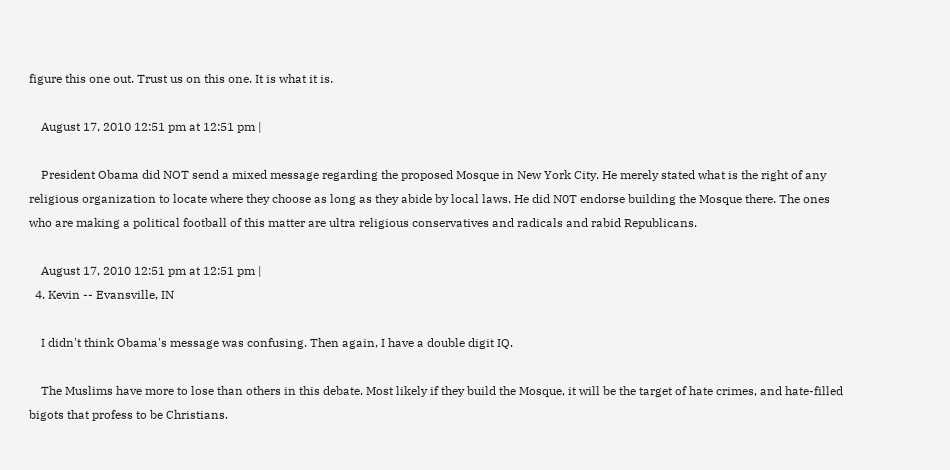figure this one out. Trust us on this one. It is what it is.

    August 17, 2010 12:51 pm at 12:51 pm |

    President Obama did NOT send a mixed message regarding the proposed Mosque in New York City. He merely stated what is the right of any religious organization to locate where they choose as long as they abide by local laws. He did N0T endorse building the Mosque there. The ones who are making a political football of this matter are ultra religious conservatives and radicals and rabid Republicans.

    August 17, 2010 12:51 pm at 12:51 pm |
  4. Kevin -- Evansville, IN

    I didn't think Obama's message was confusing. Then again, I have a double digit IQ.

    The Muslims have more to lose than others in this debate. Most likely if they build the Mosque, it will be the target of hate crimes, and hate-filled bigots that profess to be Christians.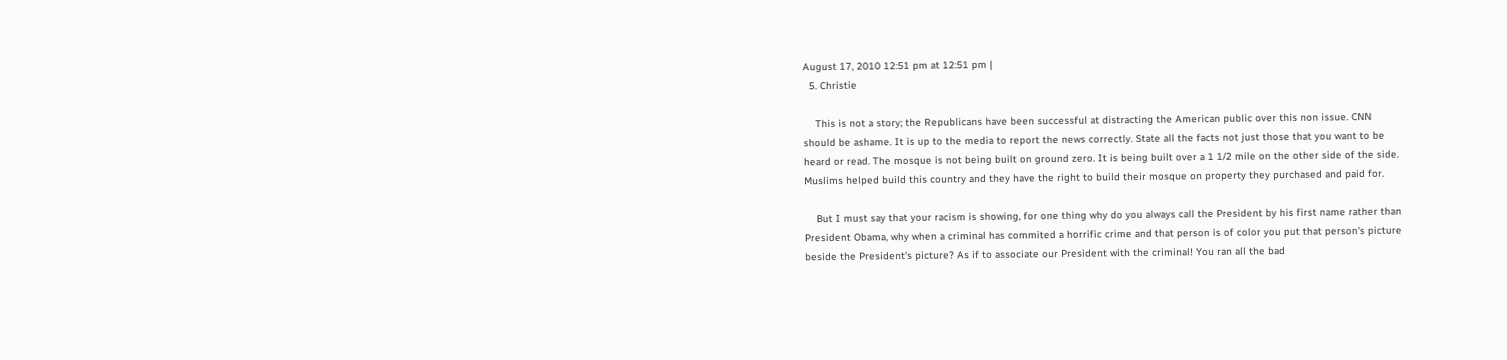August 17, 2010 12:51 pm at 12:51 pm |
  5. Christie

    This is not a story; the Republicans have been successful at distracting the American public over this non issue. CNN should be ashame. It is up to the media to report the news correctly. State all the facts not just those that you want to be heard or read. The mosque is not being built on ground zero. It is being built over a 1 1/2 mile on the other side of the side. Muslims helped build this country and they have the right to build their mosque on property they purchased and paid for.

    But I must say that your racism is showing, for one thing why do you always call the President by his first name rather than President Obama, why when a criminal has commited a horrific crime and that person is of color you put that person's picture beside the President's picture? As if to associate our President with the criminal! You ran all the bad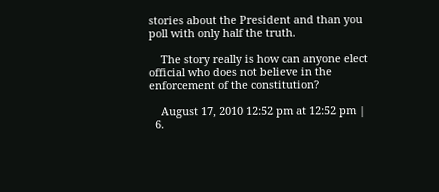stories about the President and than you poll with only half the truth.

    The story really is how can anyone elect official who does not believe in the enforcement of the constitution?

    August 17, 2010 12:52 pm at 12:52 pm |
  6.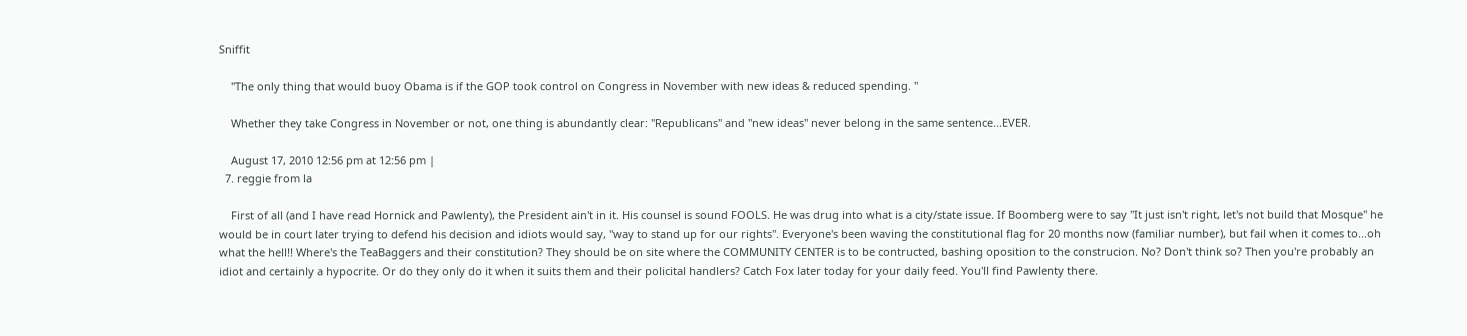Sniffit

    "The only thing that would buoy Obama is if the GOP took control on Congress in November with new ideas & reduced spending. "

    Whether they take Congress in November or not, one thing is abundantly clear: "Republicans" and "new ideas" never belong in the same sentence...EVER.

    August 17, 2010 12:56 pm at 12:56 pm |
  7. reggie from la

    First of all (and I have read Hornick and Pawlenty), the President ain't in it. His counsel is sound FOOLS. He was drug into what is a city/state issue. If Boomberg were to say "It just isn't right, let's not build that Mosque" he would be in court later trying to defend his decision and idiots would say, "way to stand up for our rights". Everyone's been waving the constitutional flag for 20 months now (familiar number), but fail when it comes to...oh what the hell!! Where's the TeaBaggers and their constitution? They should be on site where the COMMUNITY CENTER is to be contructed, bashing oposition to the construcion. No? Don't think so? Then you're probably an idiot and certainly a hypocrite. Or do they only do it when it suits them and their policital handlers? Catch Fox later today for your daily feed. You'll find Pawlenty there.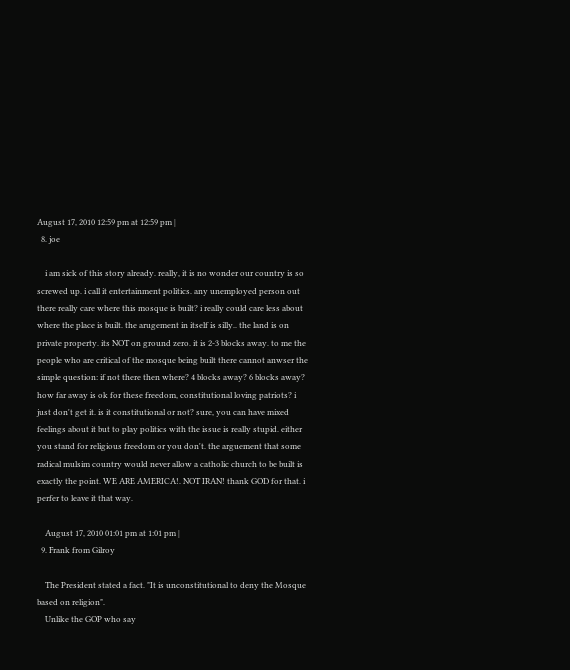August 17, 2010 12:59 pm at 12:59 pm |
  8. joe

    i am sick of this story already. really, it is no wonder our country is so screwed up. i call it entertainment politics. any unemployed person out there really care where this mosque is built? i really could care less about where the place is built. the arugement in itself is silly.. the land is on private property. its NOT on ground zero. it is 2-3 blocks away. to me the people who are critical of the mosque being built there cannot anwser the simple question: if not there then where? 4 blocks away? 6 blocks away? how far away is ok for these freedom, constitutional loving patriots? i just don't get it. is it constitutional or not? sure, you can have mixed feelings about it but to play politics with the issue is really stupid. either you stand for religious freedom or you don't. the arguement that some radical mulsim country would never allow a catholic church to be built is exactly the point. WE ARE AMERICA!. NOT IRAN! thank GOD for that. i perfer to leave it that way.

    August 17, 2010 01:01 pm at 1:01 pm |
  9. Frank from Gilroy

    The President stated a fact. "It is unconstitutional to deny the Mosque based on religion".
    Unlike the GOP who say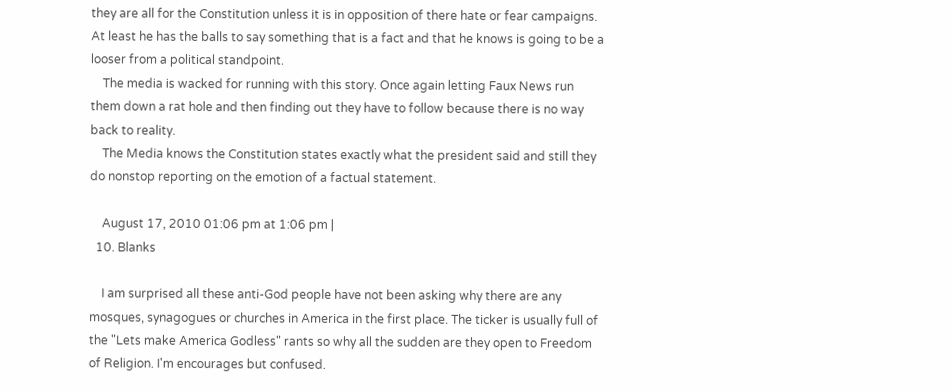they are all for the Constitution unless it is in opposition of there hate or fear campaigns. At least he has the balls to say something that is a fact and that he knows is going to be a looser from a political standpoint.
    The media is wacked for running with this story. Once again letting Faux News run them down a rat hole and then finding out they have to follow because there is no way back to reality.
    The Media knows the Constitution states exactly what the president said and still they do nonstop reporting on the emotion of a factual statement.

    August 17, 2010 01:06 pm at 1:06 pm |
  10. Blanks

    I am surprised all these anti-God people have not been asking why there are any mosques, synagogues or churches in America in the first place. The ticker is usually full of the "Lets make America Godless" rants so why all the sudden are they open to Freedom of Religion. I'm encourages but confused.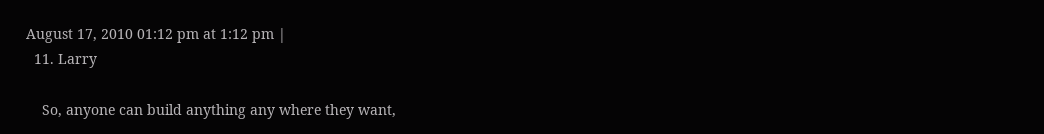August 17, 2010 01:12 pm at 1:12 pm |
  11. Larry

    So, anyone can build anything any where they want,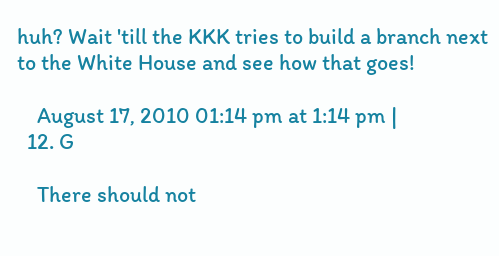huh? Wait 'till the KKK tries to build a branch next to the White House and see how that goes!

    August 17, 2010 01:14 pm at 1:14 pm |
  12. G

    There should not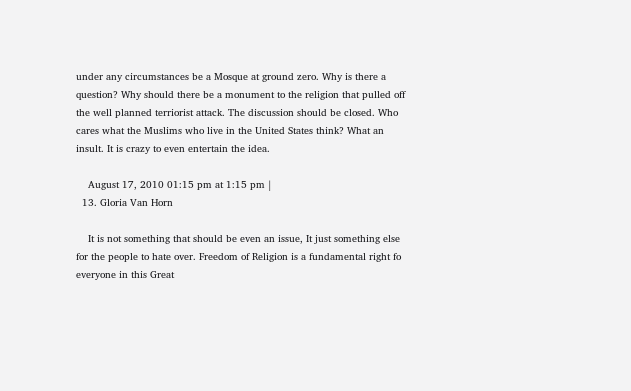under any circumstances be a Mosque at ground zero. Why is there a question? Why should there be a monument to the religion that pulled off the well planned terriorist attack. The discussion should be closed. Who cares what the Muslims who live in the United States think? What an insult. It is crazy to even entertain the idea.

    August 17, 2010 01:15 pm at 1:15 pm |
  13. Gloria Van Horn

    It is not something that should be even an issue, It just something else for the people to hate over. Freedom of Religion is a fundamental right fo everyone in this Great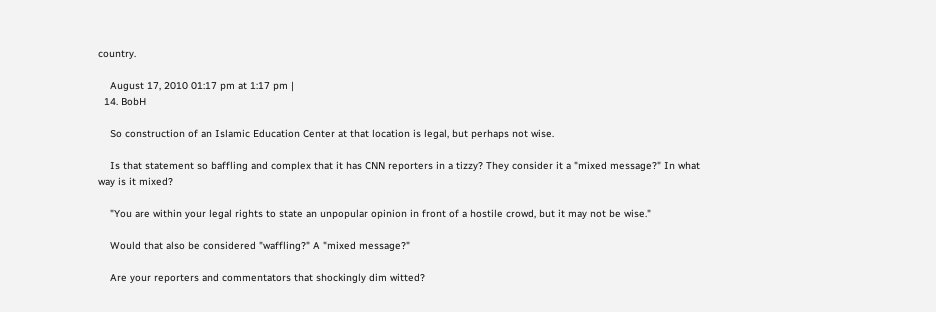country.

    August 17, 2010 01:17 pm at 1:17 pm |
  14. BobH

    So construction of an Islamic Education Center at that location is legal, but perhaps not wise.

    Is that statement so baffling and complex that it has CNN reporters in a tizzy? They consider it a "mixed message?" In what way is it mixed?

    "You are within your legal rights to state an unpopular opinion in front of a hostile crowd, but it may not be wise."

    Would that also be considered "waffling?" A "mixed message?"

    Are your reporters and commentators that shockingly dim witted?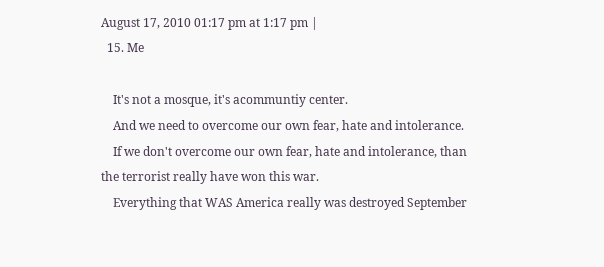August 17, 2010 01:17 pm at 1:17 pm |
  15. Me

    It's not a mosque, it's acommuntiy center.
    And we need to overcome our own fear, hate and intolerance.
    If we don't overcome our own fear, hate and intolerance, than the terrorist really have won this war.
    Everything that WAS America really was destroyed September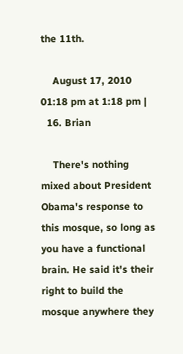the 11th.

    August 17, 2010 01:18 pm at 1:18 pm |
  16. Brian

    There's nothing mixed about President Obama's response to this mosque, so long as you have a functional brain. He said it's their right to build the mosque anywhere they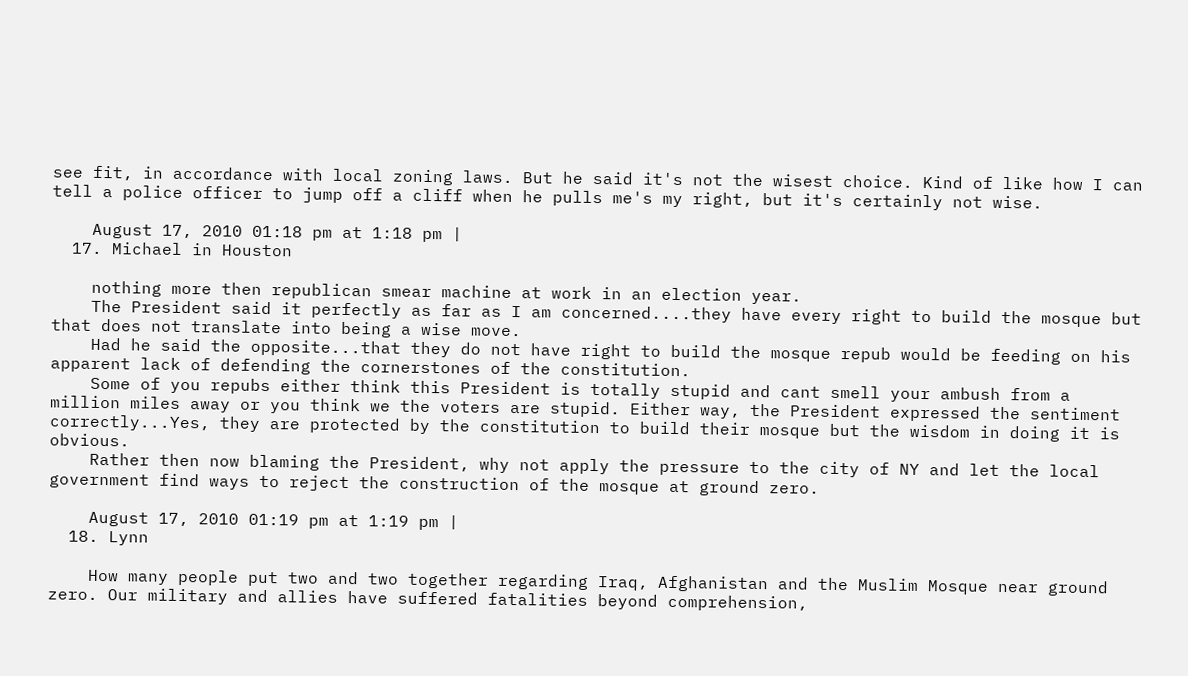see fit, in accordance with local zoning laws. But he said it's not the wisest choice. Kind of like how I can tell a police officer to jump off a cliff when he pulls me's my right, but it's certainly not wise.

    August 17, 2010 01:18 pm at 1:18 pm |
  17. Michael in Houston

    nothing more then republican smear machine at work in an election year.
    The President said it perfectly as far as I am concerned....they have every right to build the mosque but that does not translate into being a wise move.
    Had he said the opposite...that they do not have right to build the mosque repub would be feeding on his apparent lack of defending the cornerstones of the constitution.
    Some of you repubs either think this President is totally stupid and cant smell your ambush from a million miles away or you think we the voters are stupid. Either way, the President expressed the sentiment correctly...Yes, they are protected by the constitution to build their mosque but the wisdom in doing it is obvious.
    Rather then now blaming the President, why not apply the pressure to the city of NY and let the local government find ways to reject the construction of the mosque at ground zero.

    August 17, 2010 01:19 pm at 1:19 pm |
  18. Lynn

    How many people put two and two together regarding Iraq, Afghanistan and the Muslim Mosque near ground zero. Our military and allies have suffered fatalities beyond comprehension,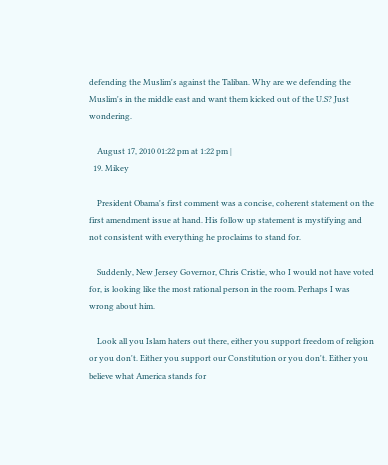defending the Muslim's against the Taliban. Why are we defending the Muslim's in the middle east and want them kicked out of the U.S? Just wondering.

    August 17, 2010 01:22 pm at 1:22 pm |
  19. Mikey

    President Obama's first comment was a concise, coherent statement on the first amendment issue at hand. His follow up statement is mystifying and not consistent with everything he proclaims to stand for.

    Suddenly, New Jersey Governor, Chris Cristie, who I would not have voted for, is looking like the most rational person in the room. Perhaps I was wrong about him.

    Look all you Islam haters out there, either you support freedom of religion or you don't. Either you support our Constitution or you don't. Either you believe what America stands for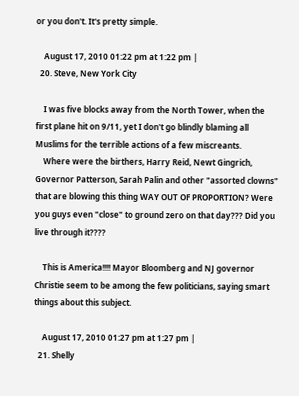or you don't. It's pretty simple.

    August 17, 2010 01:22 pm at 1:22 pm |
  20. Steve, New York City

    I was five blocks away from the North Tower, when the first plane hit on 9/11, yet I don't go blindly blaming all Muslims for the terrible actions of a few miscreants.
    Where were the birthers, Harry Reid, Newt Gingrich, Governor Patterson, Sarah Palin and other "assorted clowns" that are blowing this thing WAY OUT OF PROPORTION? Were you guys even "close" to ground zero on that day??? Did you live through it????

    This is America!!!! Mayor Bloomberg and NJ governor Christie seem to be among the few politicians, saying smart things about this subject.

    August 17, 2010 01:27 pm at 1:27 pm |
  21. Shelly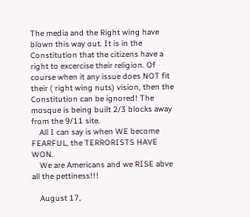The media and the Right wing have blown this way out. It is in the Constitution that the citizens have a right to excercise their religion. Of course when it any issue does NOT fit their ( right wing nuts) vision, then the Constitution can be ignored! The mosque is being built 2/3 blocks away from the 9/11 site.
    All I can say is when WE become FEARFUL, the TERRORISTS HAVE WON.
    We are Americans and we RISE abve all the pettiness!!!

    August 17,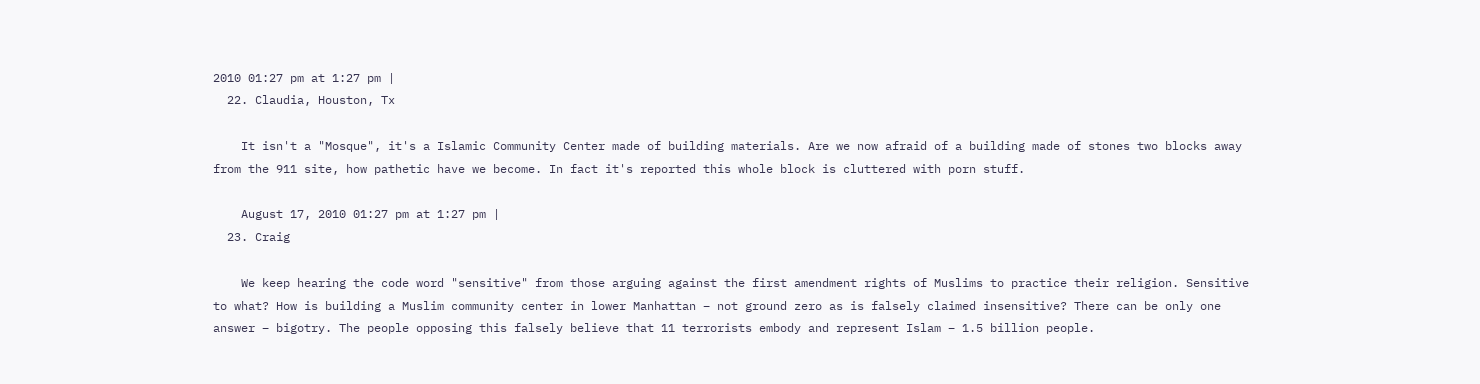2010 01:27 pm at 1:27 pm |
  22. Claudia, Houston, Tx

    It isn't a "Mosque", it's a Islamic Community Center made of building materials. Are we now afraid of a building made of stones two blocks away from the 911 site, how pathetic have we become. In fact it's reported this whole block is cluttered with porn stuff.

    August 17, 2010 01:27 pm at 1:27 pm |
  23. Craig

    We keep hearing the code word "sensitive" from those arguing against the first amendment rights of Muslims to practice their religion. Sensitive to what? How is building a Muslim community center in lower Manhattan – not ground zero as is falsely claimed insensitive? There can be only one answer – bigotry. The people opposing this falsely believe that 11 terrorists embody and represent Islam – 1.5 billion people.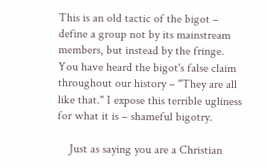This is an old tactic of the bigot – define a group not by its mainstream members, but instead by the fringe. You have heard the bigot's false claim throughout our history – "They are all like that." I expose this terrible ugliness for what it is – shameful bigotry.

    Just as saying you are a Christian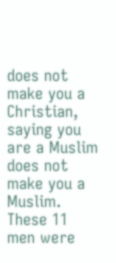does not make you a Christian, saying you are a Muslim does not make you a Muslim. These 11 men were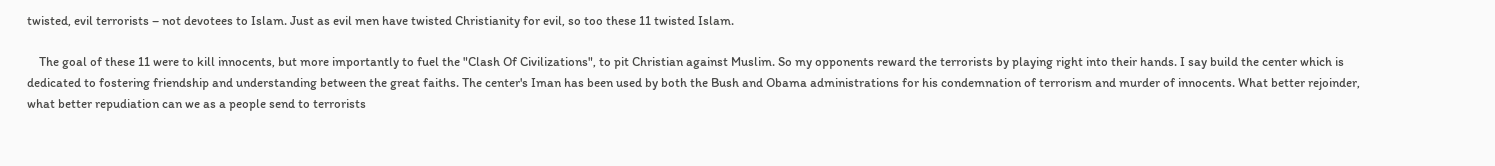twisted, evil terrorists – not devotees to Islam. Just as evil men have twisted Christianity for evil, so too these 11 twisted Islam.

    The goal of these 11 were to kill innocents, but more importantly to fuel the "Clash Of Civilizations", to pit Christian against Muslim. So my opponents reward the terrorists by playing right into their hands. I say build the center which is dedicated to fostering friendship and understanding between the great faiths. The center's Iman has been used by both the Bush and Obama administrations for his condemnation of terrorism and murder of innocents. What better rejoinder, what better repudiation can we as a people send to terrorists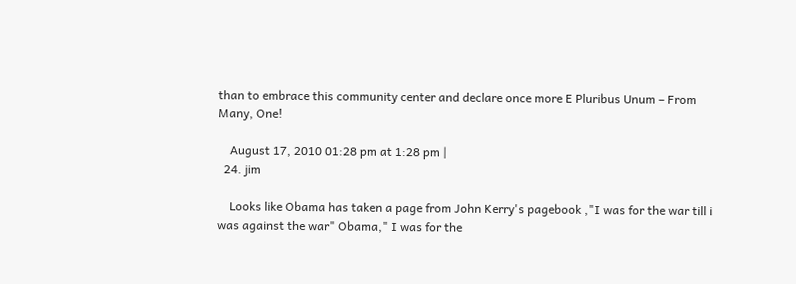than to embrace this community center and declare once more E Pluribus Unum – From Many, One!

    August 17, 2010 01:28 pm at 1:28 pm |
  24. jim

    Looks like Obama has taken a page from John Kerry's pagebook ,"I was for the war till i was against the war" Obama," I was for the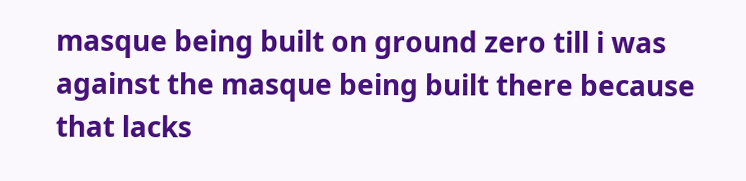masque being built on ground zero till i was against the masque being built there because that lacks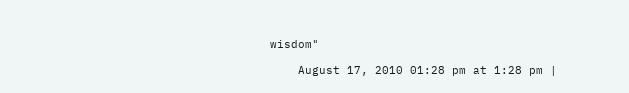wisdom"

    August 17, 2010 01:28 pm at 1:28 pm |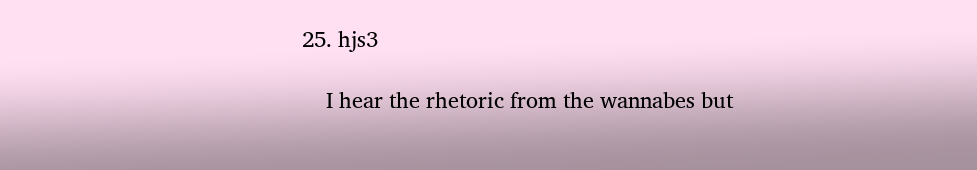25. hjs3

    I hear the rhetoric from the wannabes but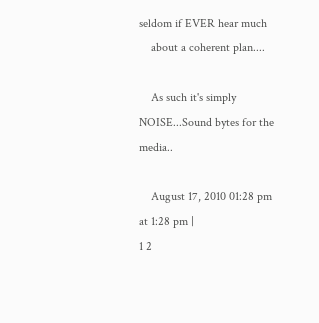seldom if EVER hear much
    about a coherent plan....

    As such it's simply NOISE...Sound bytes for the media..

    August 17, 2010 01:28 pm at 1:28 pm |
1 2